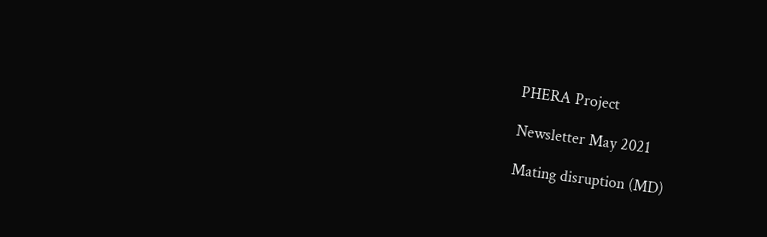PHERA Project

Newsletter May 2021

Mating disruption (MD)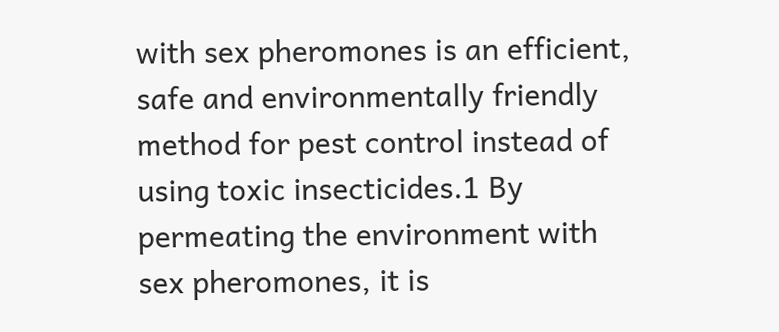with sex pheromones is an efficient, safe and environmentally friendly method for pest control instead of using toxic insecticides.1 By permeating the environment with sex pheromones, it is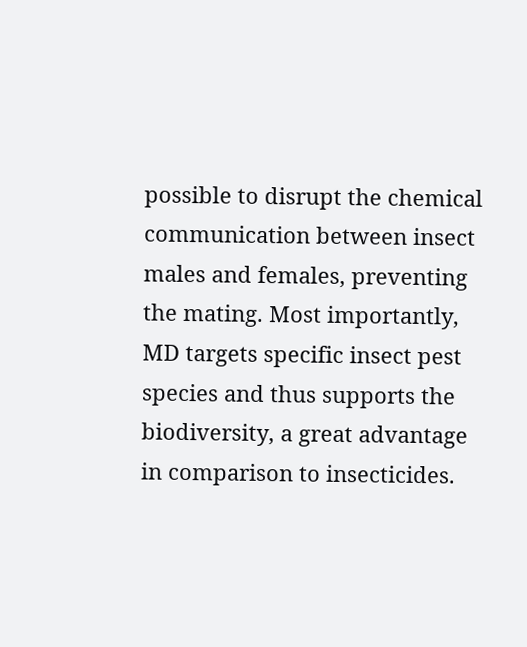possible to disrupt the chemical communication between insect males and females, preventing the mating. Most importantly, MD targets specific insect pest species and thus supports the biodiversity, a great advantage in comparison to insecticides.